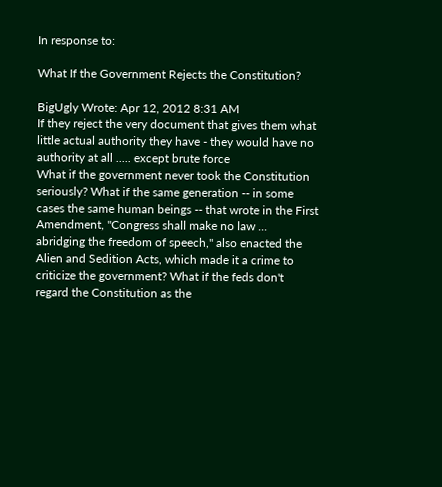In response to:

What If the Government Rejects the Constitution?

BigUgly Wrote: Apr 12, 2012 8:31 AM
If they reject the very document that gives them what little actual authority they have - they would have no authority at all ..... except brute force
What if the government never took the Constitution seriously? What if the same generation -- in some cases the same human beings -- that wrote in the First Amendment, "Congress shall make no law ... abridging the freedom of speech," also enacted the Alien and Sedition Acts, which made it a crime to criticize the government? What if the feds don't regard the Constitution as the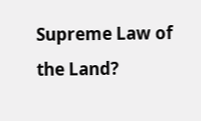Supreme Law of the Land?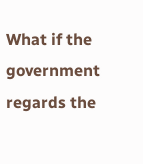What if the government regards the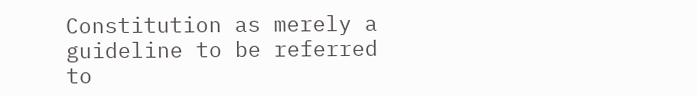Constitution as merely a guideline to be referred to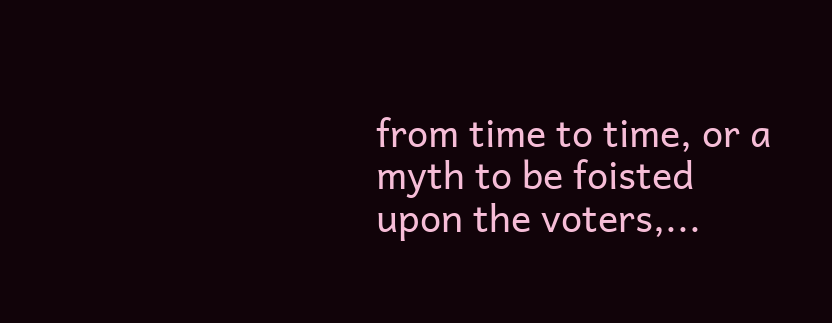from time to time, or a myth to be foisted upon the voters,...